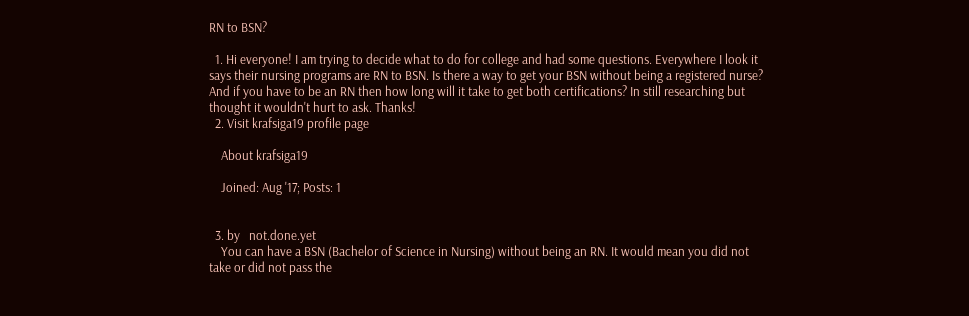RN to BSN?

  1. Hi everyone! I am trying to decide what to do for college and had some questions. Everywhere I look it says their nursing programs are RN to BSN. Is there a way to get your BSN without being a registered nurse? And if you have to be an RN then how long will it take to get both certifications? In still researching but thought it wouldn't hurt to ask. Thanks!
  2. Visit krafsiga19 profile page

    About krafsiga19

    Joined: Aug '17; Posts: 1


  3. by   not.done.yet
    You can have a BSN (Bachelor of Science in Nursing) without being an RN. It would mean you did not take or did not pass the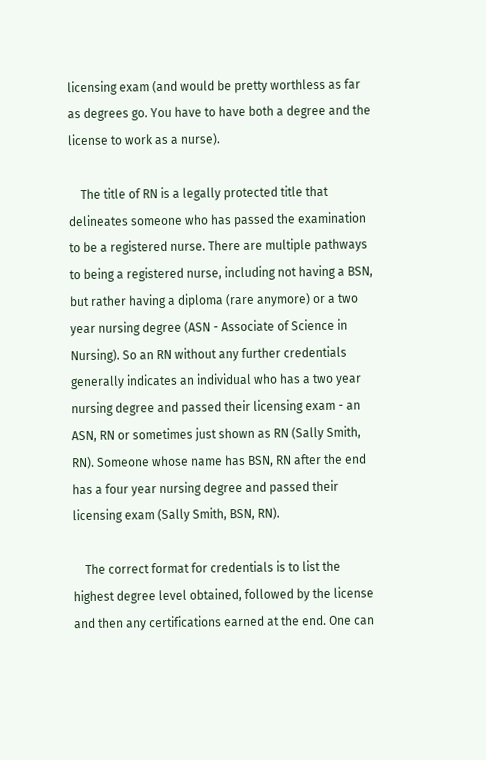licensing exam (and would be pretty worthless as far as degrees go. You have to have both a degree and the license to work as a nurse).

    The title of RN is a legally protected title that delineates someone who has passed the examination to be a registered nurse. There are multiple pathways to being a registered nurse, including not having a BSN, but rather having a diploma (rare anymore) or a two year nursing degree (ASN - Associate of Science in Nursing). So an RN without any further credentials generally indicates an individual who has a two year nursing degree and passed their licensing exam - an ASN, RN or sometimes just shown as RN (Sally Smith, RN). Someone whose name has BSN, RN after the end has a four year nursing degree and passed their licensing exam (Sally Smith, BSN, RN).

    The correct format for credentials is to list the highest degree level obtained, followed by the license and then any certifications earned at the end. One can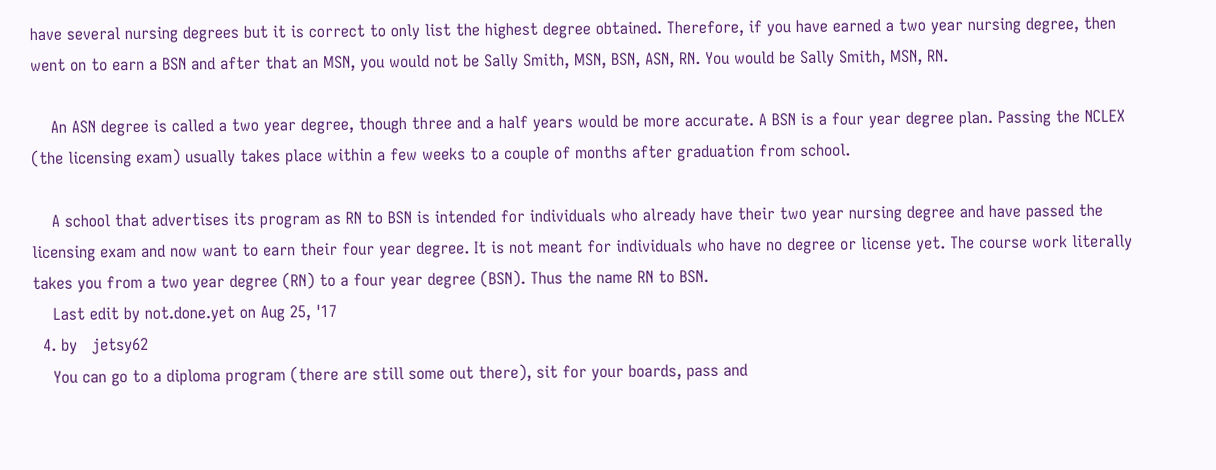have several nursing degrees but it is correct to only list the highest degree obtained. Therefore, if you have earned a two year nursing degree, then went on to earn a BSN and after that an MSN, you would not be Sally Smith, MSN, BSN, ASN, RN. You would be Sally Smith, MSN, RN.

    An ASN degree is called a two year degree, though three and a half years would be more accurate. A BSN is a four year degree plan. Passing the NCLEX (the licensing exam) usually takes place within a few weeks to a couple of months after graduation from school.

    A school that advertises its program as RN to BSN is intended for individuals who already have their two year nursing degree and have passed the licensing exam and now want to earn their four year degree. It is not meant for individuals who have no degree or license yet. The course work literally takes you from a two year degree (RN) to a four year degree (BSN). Thus the name RN to BSN.
    Last edit by not.done.yet on Aug 25, '17
  4. by   jetsy62
    You can go to a diploma program (there are still some out there), sit for your boards, pass and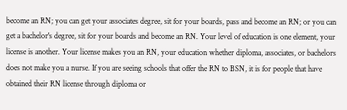become an RN; you can get your associates degree, sit for your boards, pass and become an RN; or you can get a bachelor's degree, sit for your boards and become an RN. Your level of education is one element, your license is another. Your license makes you an RN, your education whether diploma, associates, or bachelors does not make you a nurse. If you are seeing schools that offer the RN to BSN, it is for people that have obtained their RN license through diploma or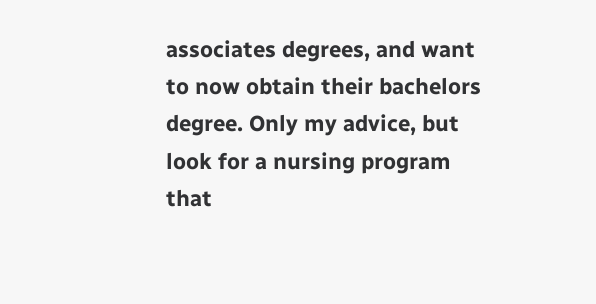associates degrees, and want to now obtain their bachelors degree. Only my advice, but look for a nursing program that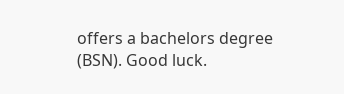offers a bachelors degree (BSN). Good luck.